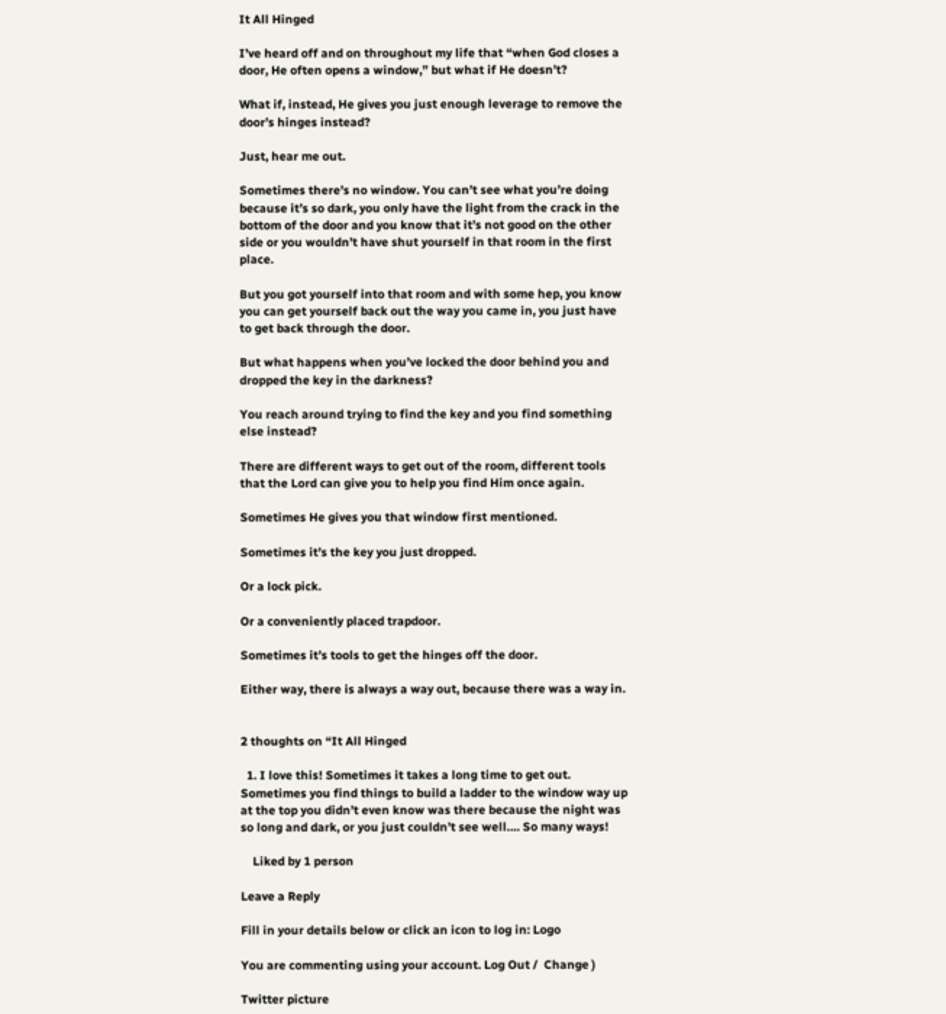It All Hinged

I’ve heard off and on throughout my life that “when God closes a door, He often opens a window,” but what if He doesn’t?

What if, instead, He gives you just enough leverage to remove the door’s hinges instead?

Just, hear me out.

Sometimes there’s no window. You can’t see what you’re doing because it’s so dark, you only have the light from the crack in the bottom of the door and you know that it’s not good on the other side or you wouldn’t have shut yourself in that room in the first place.

But you got yourself into that room and with some hep, you know you can get yourself back out the way you came in, you just have to get back through the door.

But what happens when you’ve locked the door behind you and dropped the key in the darkness?

You reach around trying to find the key and you find something else instead?

There are different ways to get out of the room, different tools that the Lord can give you to help you find Him once again.

Sometimes He gives you that window first mentioned.

Sometimes it’s the key you just dropped.

Or a lock pick.

Or a conveniently placed trapdoor.

Sometimes it’s tools to get the hinges off the door.

Either way, there is always a way out, because there was a way in.


2 thoughts on “It All Hinged

  1. I love this! Sometimes it takes a long time to get out. Sometimes you find things to build a ladder to the window way up at the top you didn’t even know was there because the night was so long and dark, or you just couldn’t see well…. So many ways!

    Liked by 1 person

Leave a Reply

Fill in your details below or click an icon to log in: Logo

You are commenting using your account. Log Out /  Change )

Twitter picture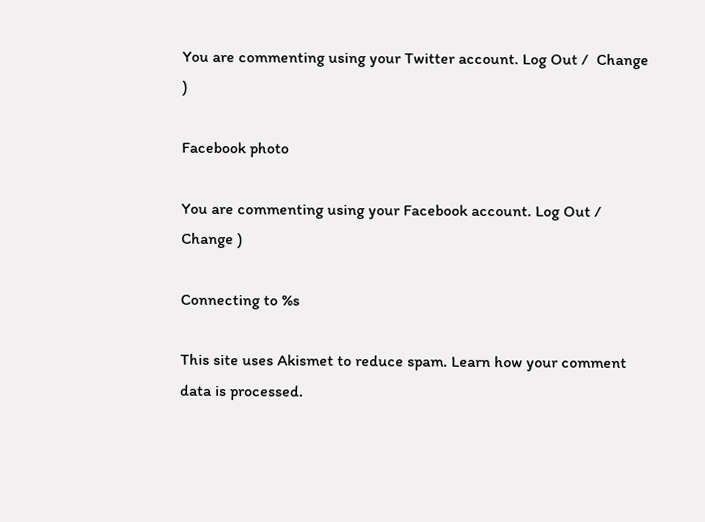You are commenting using your Twitter account. Log Out /  Change )

Facebook photo

You are commenting using your Facebook account. Log Out /  Change )

Connecting to %s

This site uses Akismet to reduce spam. Learn how your comment data is processed.